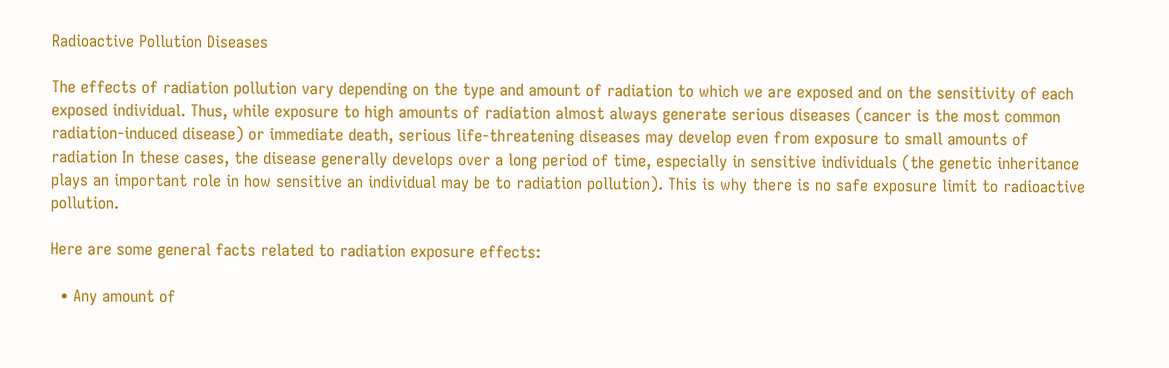Radioactive Pollution Diseases

The effects of radiation pollution vary depending on the type and amount of radiation to which we are exposed and on the sensitivity of each exposed individual. Thus, while exposure to high amounts of radiation almost always generate serious diseases (cancer is the most common radiation-induced disease) or immediate death, serious life-threatening diseases may develop even from exposure to small amounts of radiation In these cases, the disease generally develops over a long period of time, especially in sensitive individuals (the genetic inheritance plays an important role in how sensitive an individual may be to radiation pollution). This is why there is no safe exposure limit to radioactive pollution.

Here are some general facts related to radiation exposure effects:

  • Any amount of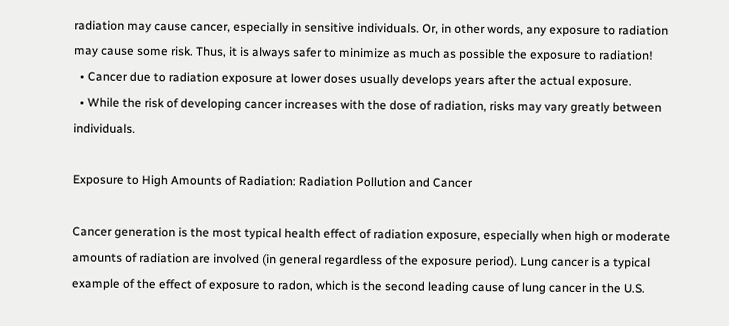radiation may cause cancer, especially in sensitive individuals. Or, in other words, any exposure to radiation may cause some risk. Thus, it is always safer to minimize as much as possible the exposure to radiation!
  • Cancer due to radiation exposure at lower doses usually develops years after the actual exposure.
  • While the risk of developing cancer increases with the dose of radiation, risks may vary greatly between individuals.

Exposure to High Amounts of Radiation: Radiation Pollution and Cancer

Cancer generation is the most typical health effect of radiation exposure, especially when high or moderate amounts of radiation are involved (in general regardless of the exposure period). Lung cancer is a typical example of the effect of exposure to radon, which is the second leading cause of lung cancer in the U.S.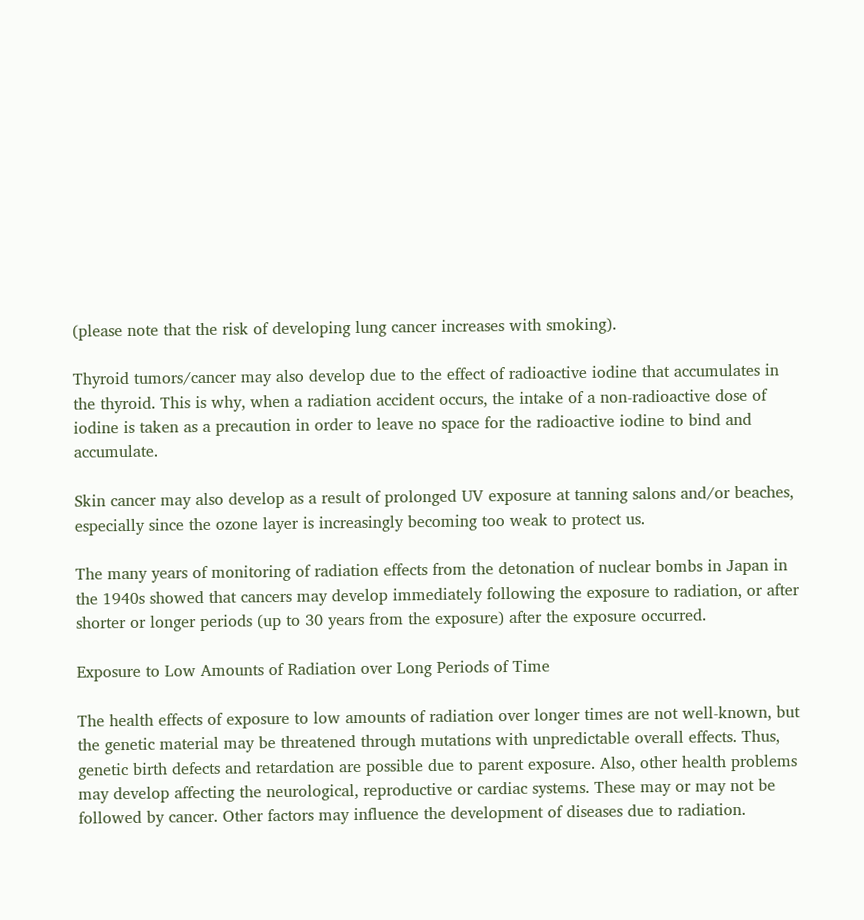(please note that the risk of developing lung cancer increases with smoking).

Thyroid tumors/cancer may also develop due to the effect of radioactive iodine that accumulates in the thyroid. This is why, when a radiation accident occurs, the intake of a non-radioactive dose of iodine is taken as a precaution in order to leave no space for the radioactive iodine to bind and accumulate.

Skin cancer may also develop as a result of prolonged UV exposure at tanning salons and/or beaches, especially since the ozone layer is increasingly becoming too weak to protect us.

The many years of monitoring of radiation effects from the detonation of nuclear bombs in Japan in the 1940s showed that cancers may develop immediately following the exposure to radiation, or after shorter or longer periods (up to 30 years from the exposure) after the exposure occurred.

Exposure to Low Amounts of Radiation over Long Periods of Time

The health effects of exposure to low amounts of radiation over longer times are not well-known, but the genetic material may be threatened through mutations with unpredictable overall effects. Thus, genetic birth defects and retardation are possible due to parent exposure. Also, other health problems may develop affecting the neurological, reproductive or cardiac systems. These may or may not be followed by cancer. Other factors may influence the development of diseases due to radiation.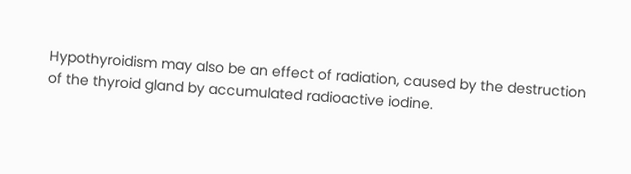Hypothyroidism may also be an effect of radiation, caused by the destruction of the thyroid gland by accumulated radioactive iodine.